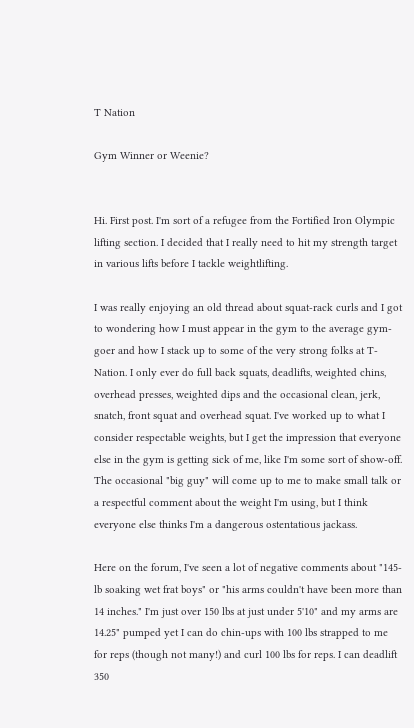T Nation

Gym Winner or Weenie?


Hi. First post. I'm sort of a refugee from the Fortified Iron Olympic lifting section. I decided that I really need to hit my strength target in various lifts before I tackle weightlifting.

I was really enjoying an old thread about squat-rack curls and I got to wondering how I must appear in the gym to the average gym-goer and how I stack up to some of the very strong folks at T-Nation. I only ever do full back squats, deadlifts, weighted chins, overhead presses, weighted dips and the occasional clean, jerk, snatch, front squat and overhead squat. I've worked up to what I consider respectable weights, but I get the impression that everyone else in the gym is getting sick of me, like I'm some sort of show-off. The occasional "big guy" will come up to me to make small talk or a respectful comment about the weight I'm using, but I think everyone else thinks I'm a dangerous ostentatious jackass.

Here on the forum, I've seen a lot of negative comments about "145-lb soaking wet frat boys" or "his arms couldn't have been more than 14 inches." I'm just over 150 lbs at just under 5'10" and my arms are 14.25" pumped yet I can do chin-ups with 100 lbs strapped to me for reps (though not many!) and curl 100 lbs for reps. I can deadlift 350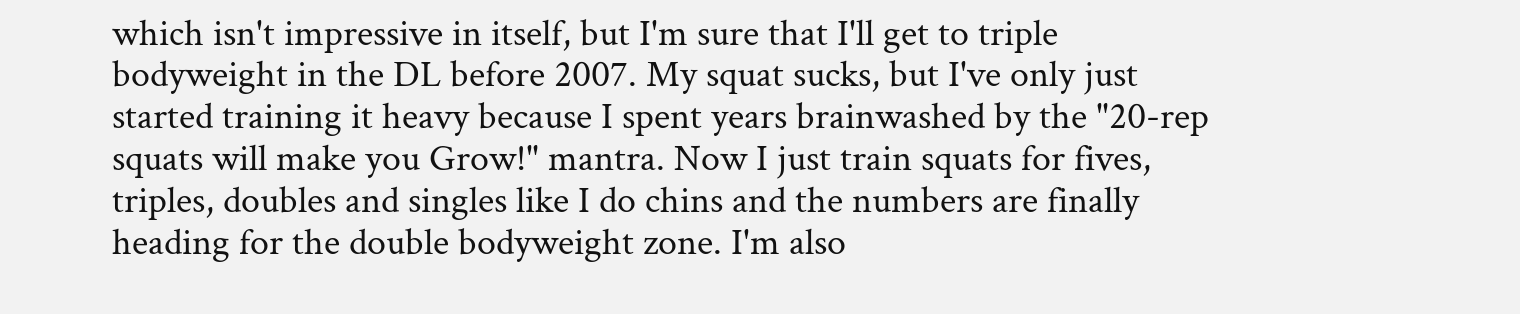which isn't impressive in itself, but I'm sure that I'll get to triple bodyweight in the DL before 2007. My squat sucks, but I've only just started training it heavy because I spent years brainwashed by the "20-rep squats will make you Grow!" mantra. Now I just train squats for fives, triples, doubles and singles like I do chins and the numbers are finally heading for the double bodyweight zone. I'm also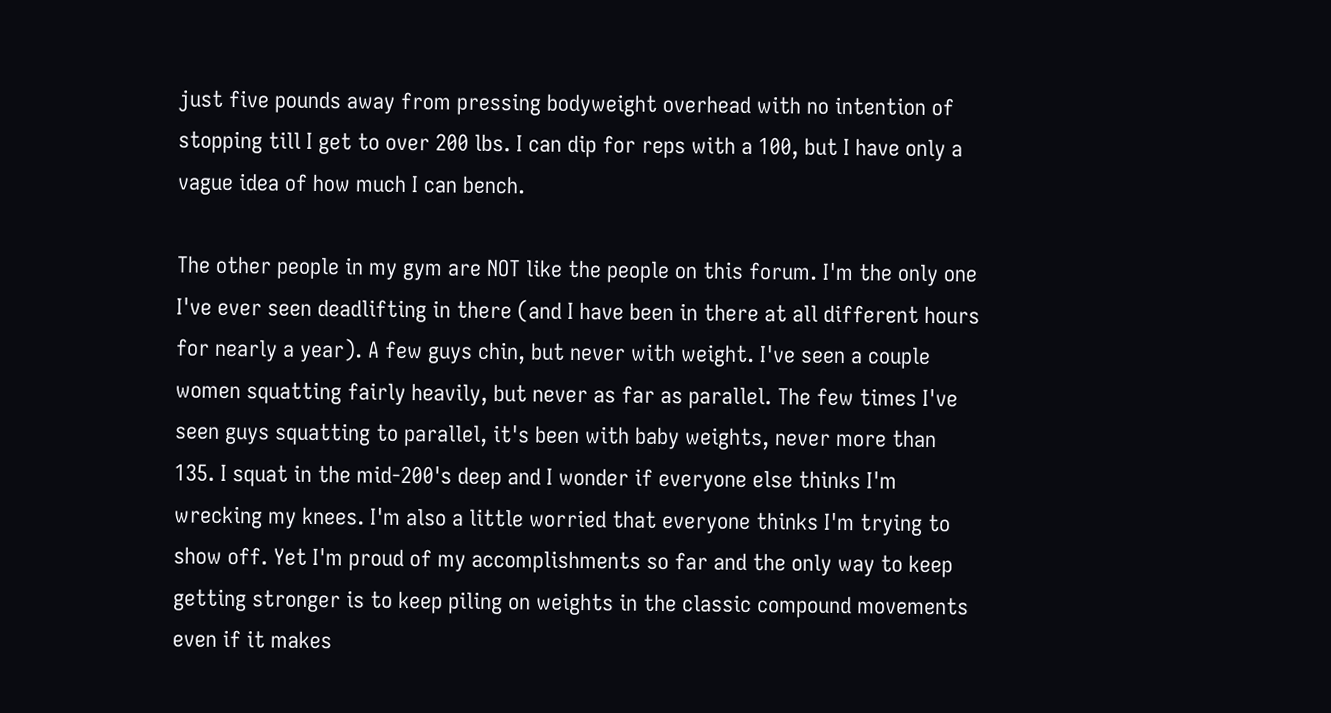just five pounds away from pressing bodyweight overhead with no intention of stopping till I get to over 200 lbs. I can dip for reps with a 100, but I have only a vague idea of how much I can bench.

The other people in my gym are NOT like the people on this forum. I'm the only one I've ever seen deadlifting in there (and I have been in there at all different hours for nearly a year). A few guys chin, but never with weight. I've seen a couple women squatting fairly heavily, but never as far as parallel. The few times I've seen guys squatting to parallel, it's been with baby weights, never more than 135. I squat in the mid-200's deep and I wonder if everyone else thinks I'm wrecking my knees. I'm also a little worried that everyone thinks I'm trying to show off. Yet I'm proud of my accomplishments so far and the only way to keep getting stronger is to keep piling on weights in the classic compound movements even if it makes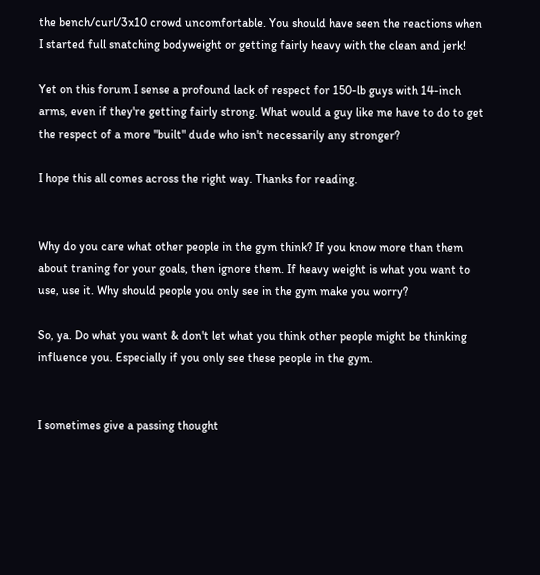the bench/curl/3x10 crowd uncomfortable. You should have seen the reactions when I started full snatching bodyweight or getting fairly heavy with the clean and jerk!

Yet on this forum I sense a profound lack of respect for 150-lb guys with 14-inch arms, even if they're getting fairly strong. What would a guy like me have to do to get the respect of a more "built" dude who isn't necessarily any stronger?

I hope this all comes across the right way. Thanks for reading.


Why do you care what other people in the gym think? If you know more than them about traning for your goals, then ignore them. If heavy weight is what you want to use, use it. Why should people you only see in the gym make you worry?

So, ya. Do what you want & don't let what you think other people might be thinking influence you. Especially if you only see these people in the gym.


I sometimes give a passing thought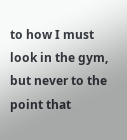to how I must look in the gym, but never to the point that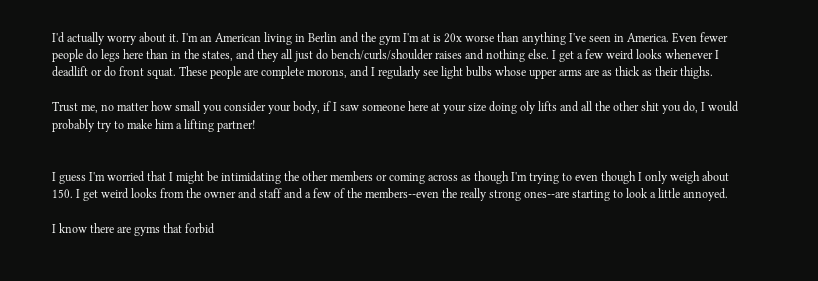I'd actually worry about it. I'm an American living in Berlin and the gym I'm at is 20x worse than anything I've seen in America. Even fewer people do legs here than in the states, and they all just do bench/curls/shoulder raises and nothing else. I get a few weird looks whenever I deadlift or do front squat. These people are complete morons, and I regularly see light bulbs whose upper arms are as thick as their thighs.

Trust me, no matter how small you consider your body, if I saw someone here at your size doing oly lifts and all the other shit you do, I would probably try to make him a lifting partner!


I guess I'm worried that I might be intimidating the other members or coming across as though I'm trying to even though I only weigh about 150. I get weird looks from the owner and staff and a few of the members--even the really strong ones--are starting to look a little annoyed.

I know there are gyms that forbid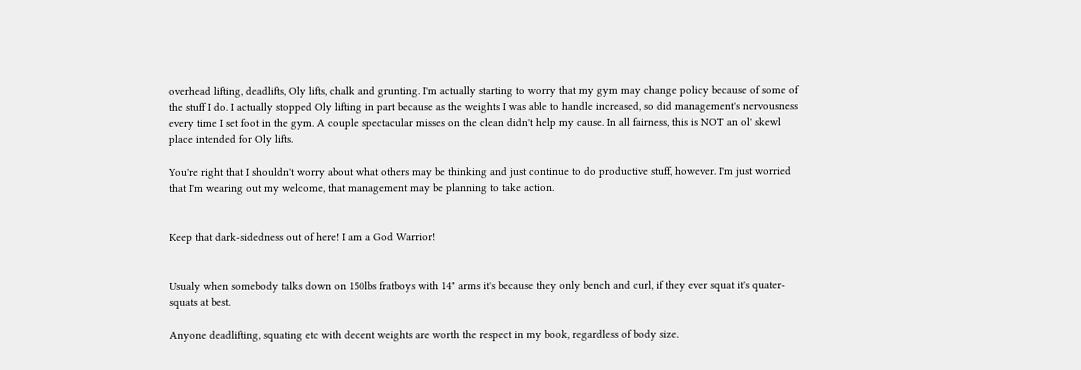overhead lifting, deadlifts, Oly lifts, chalk and grunting. I'm actually starting to worry that my gym may change policy because of some of the stuff I do. I actually stopped Oly lifting in part because as the weights I was able to handle increased, so did management's nervousness every time I set foot in the gym. A couple spectacular misses on the clean didn't help my cause. In all fairness, this is NOT an ol' skewl place intended for Oly lifts.

You're right that I shouldn't worry about what others may be thinking and just continue to do productive stuff, however. I'm just worried that I'm wearing out my welcome, that management may be planning to take action.


Keep that dark-sidedness out of here! I am a God Warrior!


Usualy when somebody talks down on 150lbs fratboys with 14" arms it's because they only bench and curl, if they ever squat it's quater-squats at best.

Anyone deadlifting, squating etc with decent weights are worth the respect in my book, regardless of body size.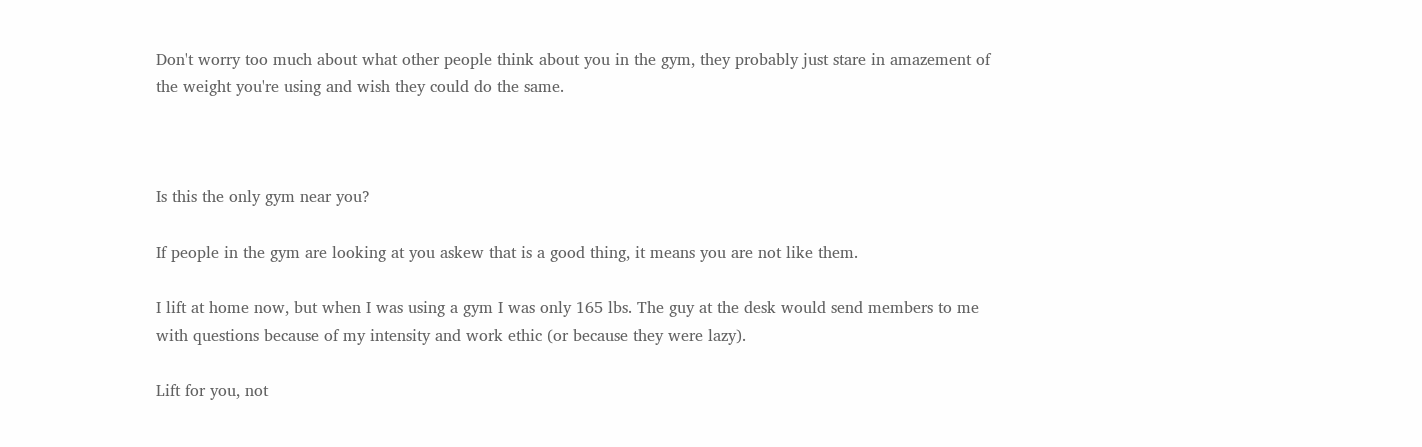Don't worry too much about what other people think about you in the gym, they probably just stare in amazement of the weight you're using and wish they could do the same.



Is this the only gym near you?

If people in the gym are looking at you askew that is a good thing, it means you are not like them.

I lift at home now, but when I was using a gym I was only 165 lbs. The guy at the desk would send members to me with questions because of my intensity and work ethic (or because they were lazy).

Lift for you, not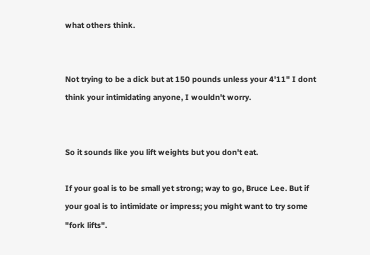what others think.


Not trying to be a dick but at 150 pounds unless your 4'11" I dont think your intimidating anyone, I wouldn't worry.


So it sounds like you lift weights but you don't eat.

If your goal is to be small yet strong; way to go, Bruce Lee. But if your goal is to intimidate or impress; you might want to try some "fork lifts".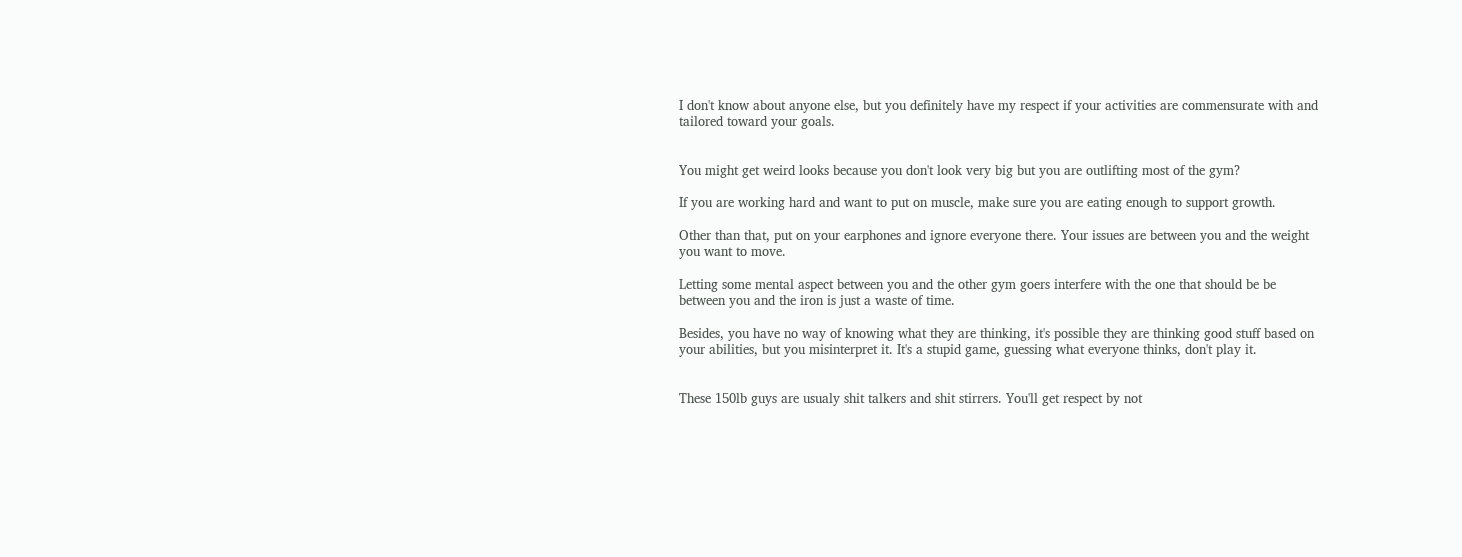I don't know about anyone else, but you definitely have my respect if your activities are commensurate with and tailored toward your goals.


You might get weird looks because you don't look very big but you are outlifting most of the gym?

If you are working hard and want to put on muscle, make sure you are eating enough to support growth.

Other than that, put on your earphones and ignore everyone there. Your issues are between you and the weight you want to move.

Letting some mental aspect between you and the other gym goers interfere with the one that should be be between you and the iron is just a waste of time.

Besides, you have no way of knowing what they are thinking, it's possible they are thinking good stuff based on your abilities, but you misinterpret it. It's a stupid game, guessing what everyone thinks, don't play it.


These 150lb guys are usualy shit talkers and shit stirrers. You'll get respect by not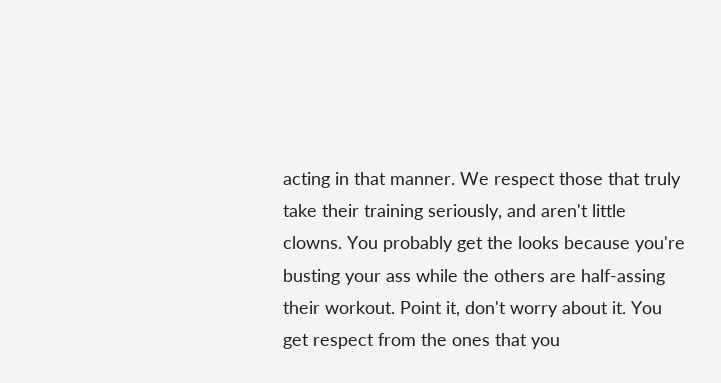acting in that manner. We respect those that truly take their training seriously, and aren't little clowns. You probably get the looks because you're busting your ass while the others are half-assing their workout. Point it, don't worry about it. You get respect from the ones that you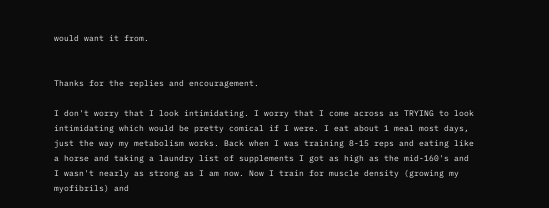would want it from.


Thanks for the replies and encouragement.

I don't worry that I look intimidating. I worry that I come across as TRYING to look intimidating which would be pretty comical if I were. I eat about 1 meal most days, just the way my metabolism works. Back when I was training 8-15 reps and eating like a horse and taking a laundry list of supplements I got as high as the mid-160's and I wasn't nearly as strong as I am now. Now I train for muscle density (growing my myofibrils) and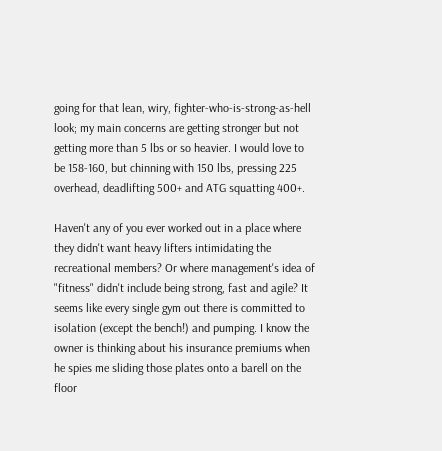going for that lean, wiry, fighter-who-is-strong-as-hell look; my main concerns are getting stronger but not getting more than 5 lbs or so heavier. I would love to be 158-160, but chinning with 150 lbs, pressing 225 overhead, deadlifting 500+ and ATG squatting 400+.

Haven't any of you ever worked out in a place where they didn't want heavy lifters intimidating the recreational members? Or where management's idea of "fitness" didn't include being strong, fast and agile? It seems like every single gym out there is committed to isolation (except the bench!) and pumping. I know the owner is thinking about his insurance premiums when he spies me sliding those plates onto a barell on the floor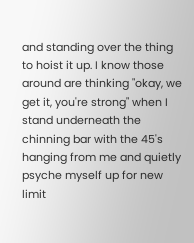and standing over the thing to hoist it up. I know those around are thinking "okay, we get it, you're strong" when I stand underneath the chinning bar with the 45's hanging from me and quietly psyche myself up for new limit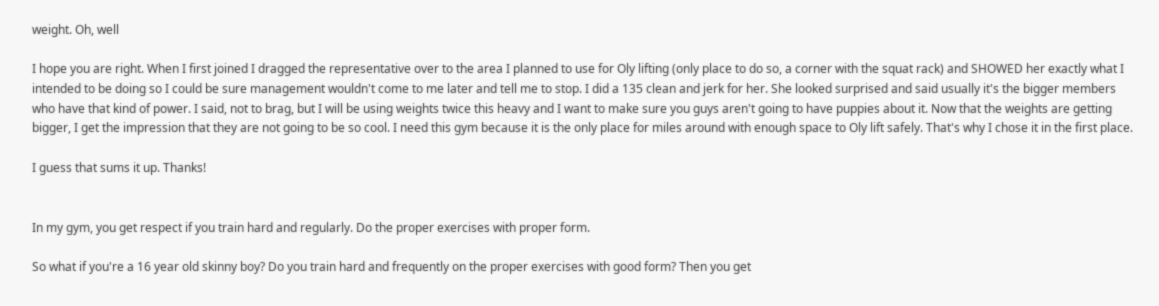weight. Oh, well

I hope you are right. When I first joined I dragged the representative over to the area I planned to use for Oly lifting (only place to do so, a corner with the squat rack) and SHOWED her exactly what I intended to be doing so I could be sure management wouldn't come to me later and tell me to stop. I did a 135 clean and jerk for her. She looked surprised and said usually it's the bigger members who have that kind of power. I said, not to brag, but I will be using weights twice this heavy and I want to make sure you guys aren't going to have puppies about it. Now that the weights are getting bigger, I get the impression that they are not going to be so cool. I need this gym because it is the only place for miles around with enough space to Oly lift safely. That's why I chose it in the first place.

I guess that sums it up. Thanks!


In my gym, you get respect if you train hard and regularly. Do the proper exercises with proper form.

So what if you're a 16 year old skinny boy? Do you train hard and frequently on the proper exercises with good form? Then you get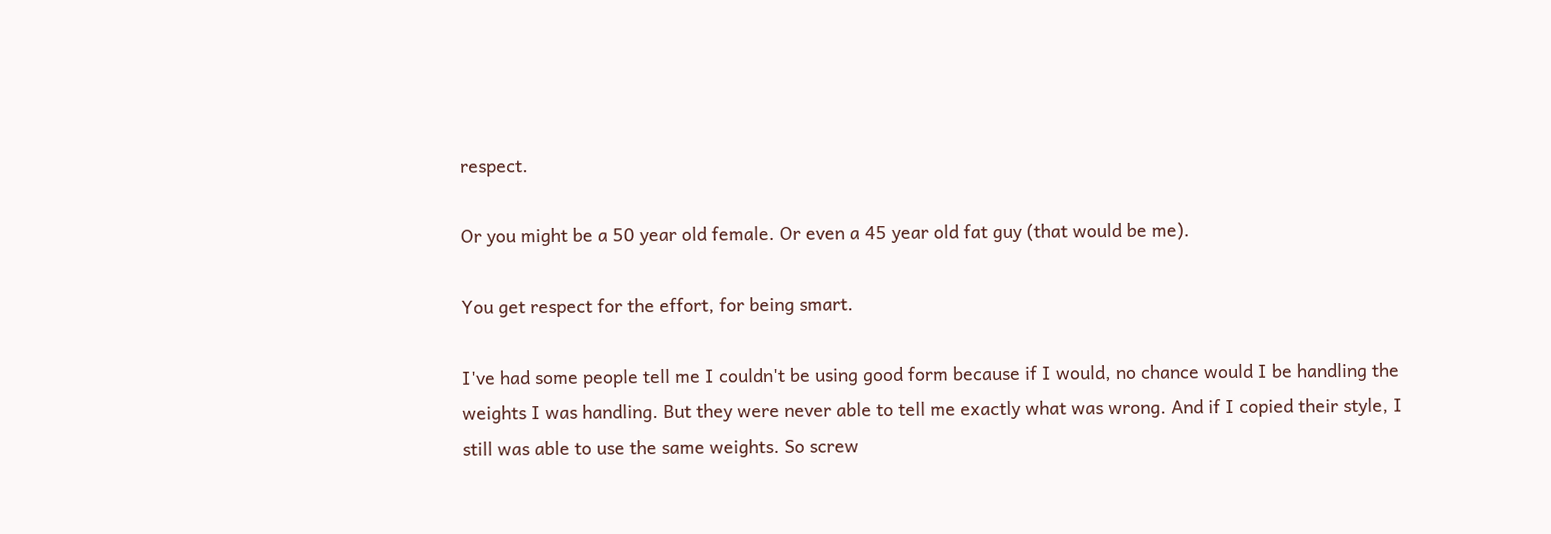respect.

Or you might be a 50 year old female. Or even a 45 year old fat guy (that would be me).

You get respect for the effort, for being smart.

I've had some people tell me I couldn't be using good form because if I would, no chance would I be handling the weights I was handling. But they were never able to tell me exactly what was wrong. And if I copied their style, I still was able to use the same weights. So screw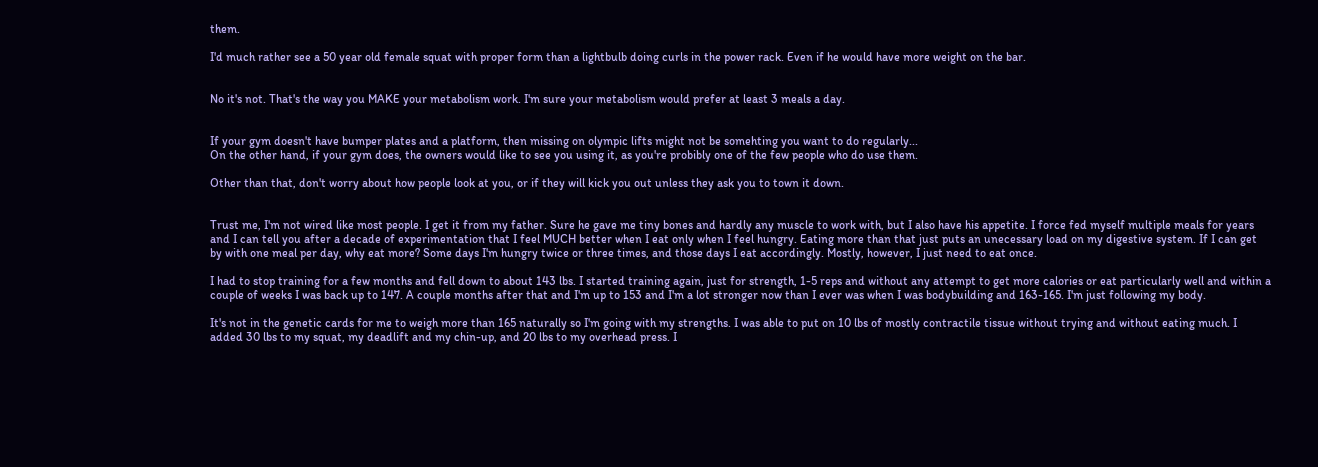them.

I'd much rather see a 50 year old female squat with proper form than a lightbulb doing curls in the power rack. Even if he would have more weight on the bar.


No it's not. That's the way you MAKE your metabolism work. I'm sure your metabolism would prefer at least 3 meals a day.


If your gym doesn't have bumper plates and a platform, then missing on olympic lifts might not be somehting you want to do regularly...
On the other hand, if your gym does, the owners would like to see you using it, as you're probibly one of the few people who do use them.

Other than that, don't worry about how people look at you, or if they will kick you out unless they ask you to town it down.


Trust me, I'm not wired like most people. I get it from my father. Sure he gave me tiny bones and hardly any muscle to work with, but I also have his appetite. I force fed myself multiple meals for years and I can tell you after a decade of experimentation that I feel MUCH better when I eat only when I feel hungry. Eating more than that just puts an unecessary load on my digestive system. If I can get by with one meal per day, why eat more? Some days I'm hungry twice or three times, and those days I eat accordingly. Mostly, however, I just need to eat once.

I had to stop training for a few months and fell down to about 143 lbs. I started training again, just for strength, 1-5 reps and without any attempt to get more calories or eat particularly well and within a couple of weeks I was back up to 147. A couple months after that and I'm up to 153 and I'm a lot stronger now than I ever was when I was bodybuilding and 163-165. I'm just following my body.

It's not in the genetic cards for me to weigh more than 165 naturally so I'm going with my strengths. I was able to put on 10 lbs of mostly contractile tissue without trying and without eating much. I added 30 lbs to my squat, my deadlift and my chin-up, and 20 lbs to my overhead press. I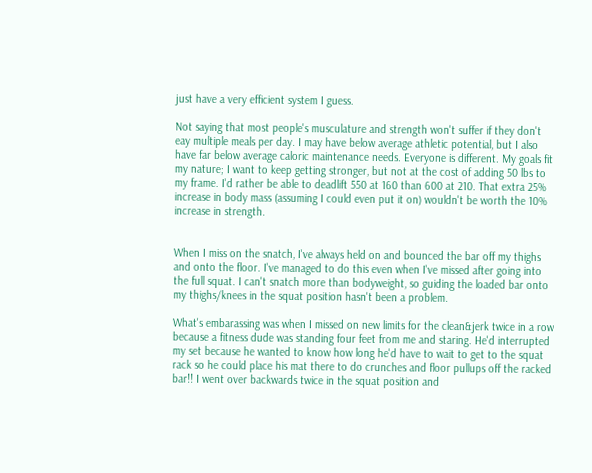just have a very efficient system I guess.

Not saying that most people's musculature and strength won't suffer if they don't eay multiple meals per day. I may have below average athletic potential, but I also have far below average caloric maintenance needs. Everyone is different. My goals fit my nature; I want to keep getting stronger, but not at the cost of adding 50 lbs to my frame. I'd rather be able to deadlift 550 at 160 than 600 at 210. That extra 25% increase in body mass (assuming I could even put it on) wouldn't be worth the 10% increase in strength.


When I miss on the snatch, I've always held on and bounced the bar off my thighs and onto the floor. I've managed to do this even when I've missed after going into the full squat. I can't snatch more than bodyweight, so guiding the loaded bar onto my thighs/knees in the squat position hasn't been a problem.

What's embarassing was when I missed on new limits for the clean&jerk twice in a row because a fitness dude was standing four feet from me and staring. He'd interrupted my set because he wanted to know how long he'd have to wait to get to the squat rack so he could place his mat there to do crunches and floor pullups off the racked bar!! I went over backwards twice in the squat position and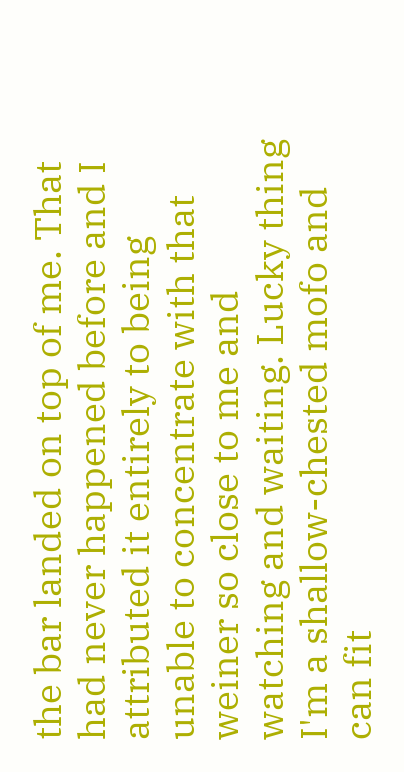the bar landed on top of me. That had never happened before and I attributed it entirely to being unable to concentrate with that weiner so close to me and watching and waiting. Lucky thing I'm a shallow-chested mofo and can fit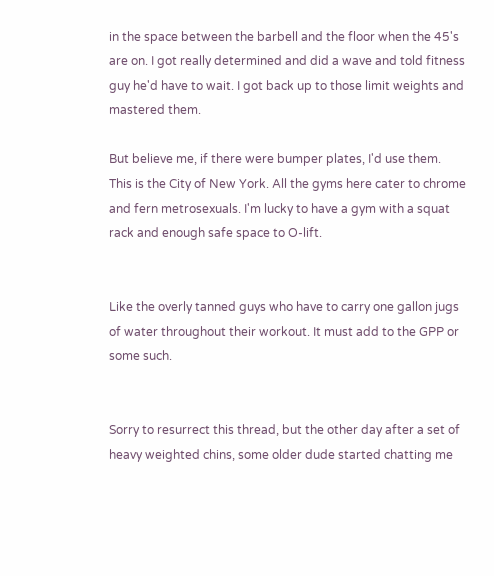in the space between the barbell and the floor when the 45's are on. I got really determined and did a wave and told fitness guy he'd have to wait. I got back up to those limit weights and mastered them.

But believe me, if there were bumper plates, I'd use them. This is the City of New York. All the gyms here cater to chrome and fern metrosexuals. I'm lucky to have a gym with a squat rack and enough safe space to O-lift.


Like the overly tanned guys who have to carry one gallon jugs of water throughout their workout. It must add to the GPP or some such.


Sorry to resurrect this thread, but the other day after a set of heavy weighted chins, some older dude started chatting me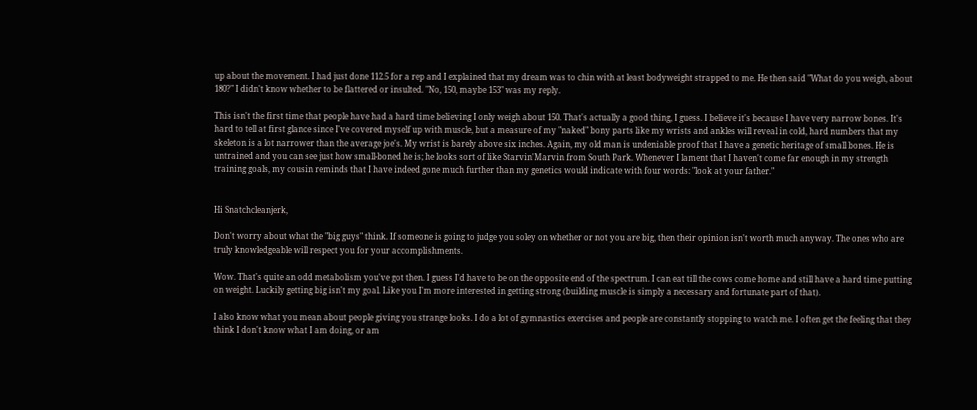up about the movement. I had just done 112.5 for a rep and I explained that my dream was to chin with at least bodyweight strapped to me. He then said "What do you weigh, about 180?" I didn't know whether to be flattered or insulted. "No, 150, maybe 153" was my reply.

This isn't the first time that people have had a hard time believing I only weigh about 150. That's actually a good thing, I guess. I believe it's because I have very narrow bones. It's hard to tell at first glance since I've covered myself up with muscle, but a measure of my "naked" bony parts like my wrists and ankles will reveal in cold, hard numbers that my skeleton is a lot narrower than the average joe's. My wrist is barely above six inches. Again, my old man is undeniable proof that I have a genetic heritage of small bones. He is untrained and you can see just how small-boned he is; he looks sort of like Starvin'Marvin from South Park. Whenever I lament that I haven't come far enough in my strength training goals, my cousin reminds that I have indeed gone much further than my genetics would indicate with four words: "look at your father."


Hi Snatchcleanjerk,

Don't worry about what the "big guys" think. If someone is going to judge you soley on whether or not you are big, then their opinion isn't worth much anyway. The ones who are truly knowledgeable will respect you for your accomplishments.

Wow. That's quite an odd metabolism you've got then. I guess I'd have to be on the opposite end of the spectrum. I can eat till the cows come home and still have a hard time putting on weight. Luckily getting big isn't my goal. Like you I'm more interested in getting strong (building muscle is simply a necessary and fortunate part of that).

I also know what you mean about people giving you strange looks. I do a lot of gymnastics exercises and people are constantly stopping to watch me. I often get the feeling that they think I don't know what I am doing, or am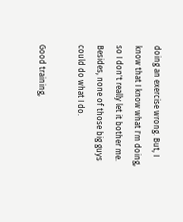doing an exercise wrong. But, I know that I know what I'm doing, so I don't really let it bother me. Besides, none of those big guys could do what I do.

Good training,